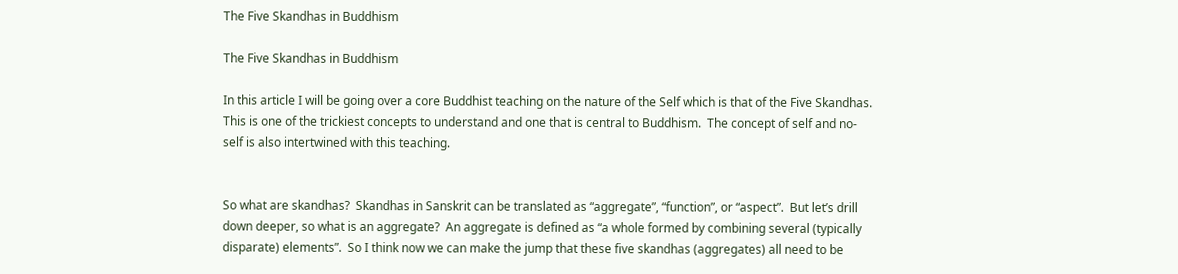The Five Skandhas in Buddhism

The Five Skandhas in Buddhism

In this article I will be going over a core Buddhist teaching on the nature of the Self which is that of the Five Skandhas.  This is one of the trickiest concepts to understand and one that is central to Buddhism.  The concept of self and no-self is also intertwined with this teaching.


So what are skandhas?  Skandhas in Sanskrit can be translated as “aggregate”, “function”, or “aspect”.  But let’s drill down deeper, so what is an aggregate?  An aggregate is defined as “a whole formed by combining several (typically disparate) elements”.  So I think now we can make the jump that these five skandhas (aggregates) all need to be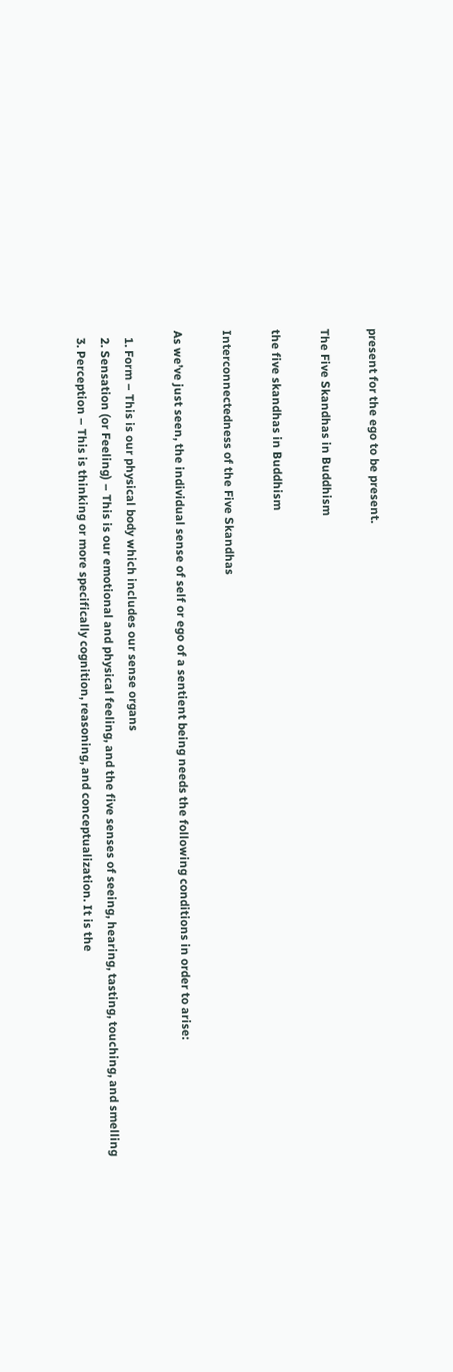present for the ego to be present.

The Five Skandhas in Buddhism

the five skandhas in Buddhism

Interconnectedness of the Five Skandhas

As we’ve just seen, the individual sense of self or ego of a sentient being needs the following conditions in order to arise:

  1. Form – This is our physical body which includes our sense organs
  2. Sensation (or Feeling) – This is our emotional and physical feeling, and the five senses of seeing, hearing, tasting, touching, and smelling
  3. Perception – This is thinking or more specifically cognition, reasoning, and conceptualization. It is the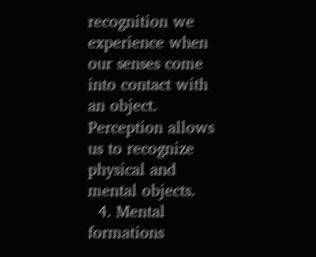recognition we experience when our senses come into contact with an object.  Perception allows us to recognize physical and mental objects.
  4. Mental formations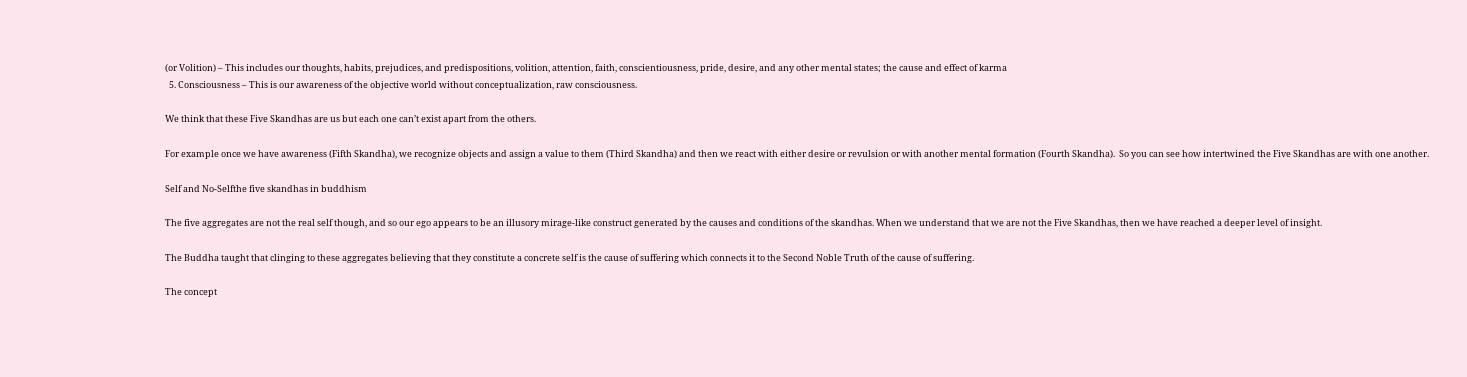(or Volition) – This includes our thoughts, habits, prejudices, and predispositions, volition, attention, faith, conscientiousness, pride, desire, and any other mental states; the cause and effect of karma
  5. Consciousness – This is our awareness of the objective world without conceptualization, raw consciousness.

We think that these Five Skandhas are us but each one can’t exist apart from the others.

For example once we have awareness (Fifth Skandha), we recognize objects and assign a value to them (Third Skandha) and then we react with either desire or revulsion or with another mental formation (Fourth Skandha).  So you can see how intertwined the Five Skandhas are with one another.

Self and No-Selfthe five skandhas in buddhism

The five aggregates are not the real self though, and so our ego appears to be an illusory mirage-like construct generated by the causes and conditions of the skandhas. When we understand that we are not the Five Skandhas, then we have reached a deeper level of insight.

The Buddha taught that clinging to these aggregates believing that they constitute a concrete self is the cause of suffering which connects it to the Second Noble Truth of the cause of suffering.

The concept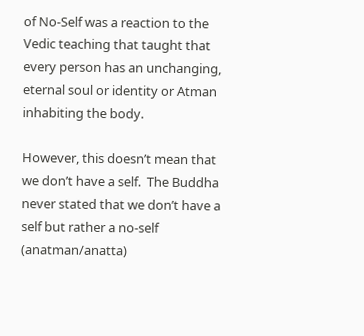of No-Self was a reaction to the Vedic teaching that taught that every person has an unchanging, eternal soul or identity or Atman inhabiting the body.

However, this doesn’t mean that we don’t have a self.  The Buddha never stated that we don’t have a self but rather a no-self (anatman/anatta)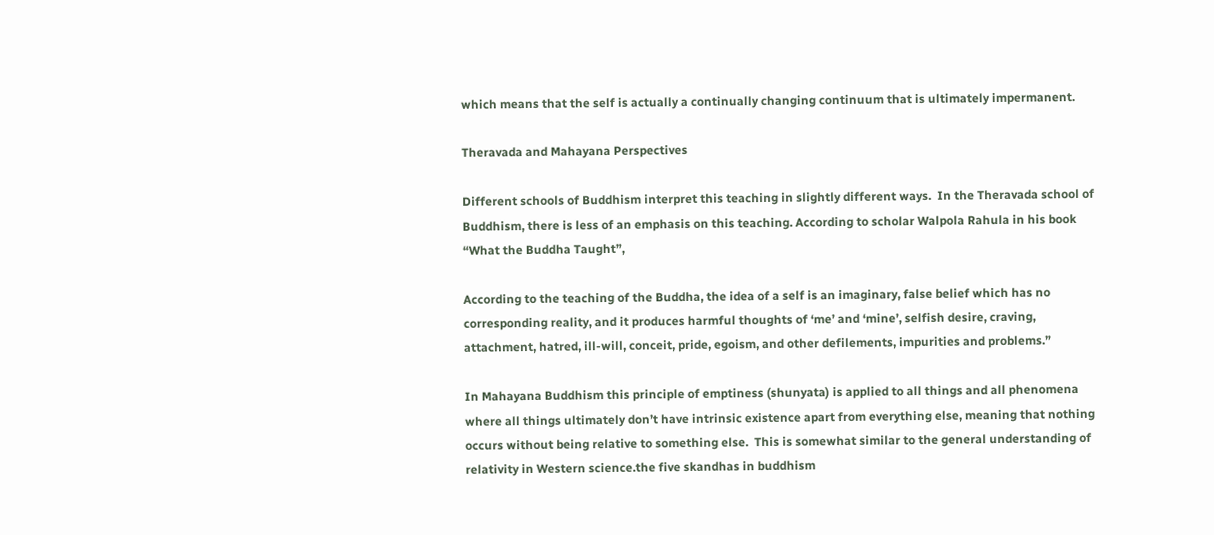which means that the self is actually a continually changing continuum that is ultimately impermanent.

Theravada and Mahayana Perspectives

Different schools of Buddhism interpret this teaching in slightly different ways.  In the Theravada school of Buddhism, there is less of an emphasis on this teaching. According to scholar Walpola Rahula in his book “What the Buddha Taught”,

According to the teaching of the Buddha, the idea of a self is an imaginary, false belief which has no corresponding reality, and it produces harmful thoughts of ‘me’ and ‘mine’, selfish desire, craving, attachment, hatred, ill-will, conceit, pride, egoism, and other defilements, impurities and problems.”

In Mahayana Buddhism this principle of emptiness (shunyata) is applied to all things and all phenomena where all things ultimately don’t have intrinsic existence apart from everything else, meaning that nothing occurs without being relative to something else.  This is somewhat similar to the general understanding of relativity in Western science.the five skandhas in buddhism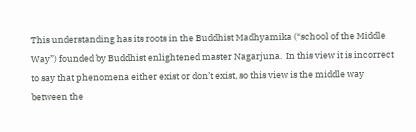This understanding has its roots in the Buddhist Madhyamika (“school of the Middle Way”) founded by Buddhist enlightened master Nagarjuna.  In this view it is incorrect to say that phenomena either exist or don’t exist, so this view is the middle way between the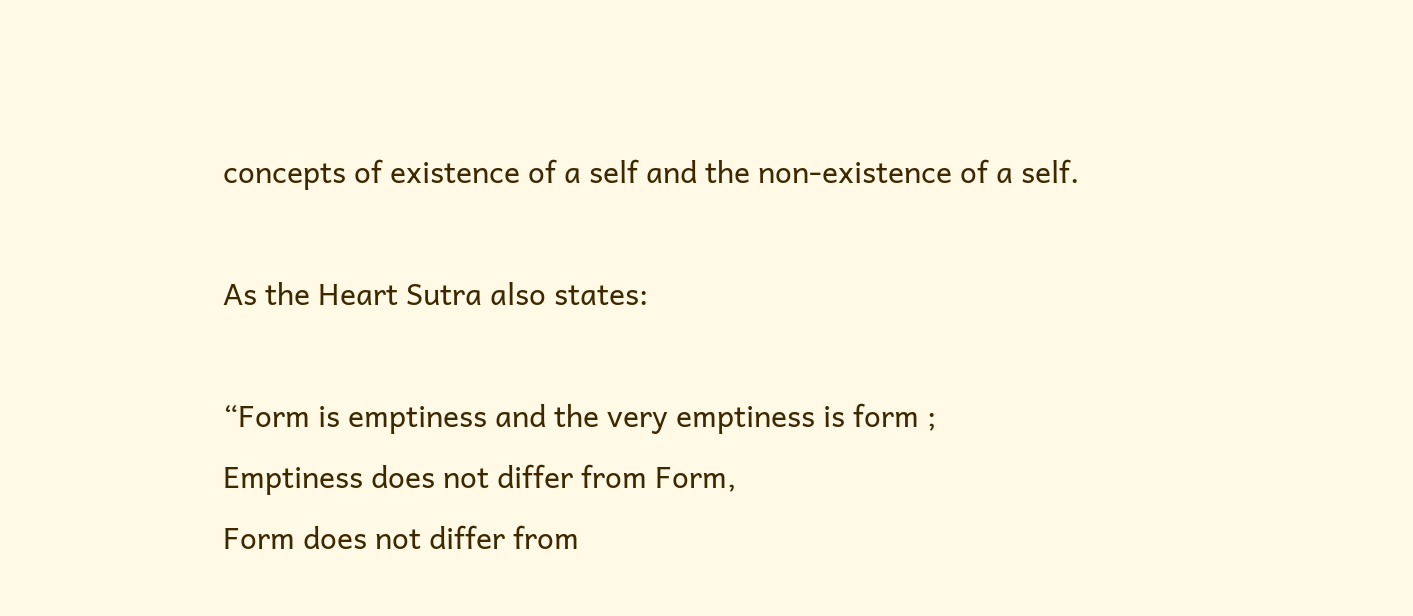concepts of existence of a self and the non-existence of a self.

As the Heart Sutra also states:

“Form is emptiness and the very emptiness is form ;
Emptiness does not differ from Form,
Form does not differ from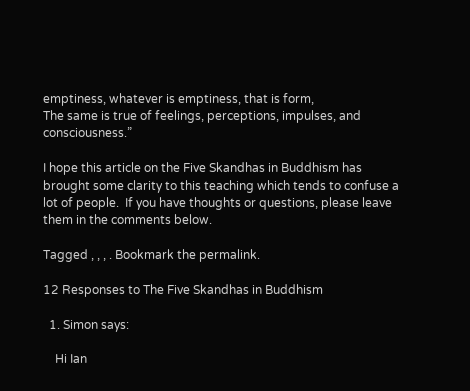emptiness, whatever is emptiness, that is form,
The same is true of feelings, perceptions, impulses, and consciousness.”

I hope this article on the Five Skandhas in Buddhism has brought some clarity to this teaching which tends to confuse a lot of people.  If you have thoughts or questions, please leave them in the comments below.

Tagged , , , . Bookmark the permalink.

12 Responses to The Five Skandhas in Buddhism

  1. Simon says:

    Hi Ian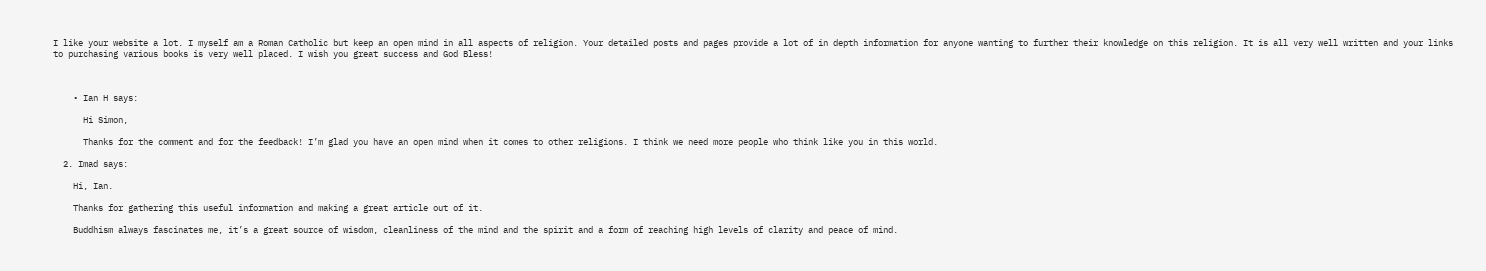I like your website a lot. I myself am a Roman Catholic but keep an open mind in all aspects of religion. Your detailed posts and pages provide a lot of in depth information for anyone wanting to further their knowledge on this religion. It is all very well written and your links to purchasing various books is very well placed. I wish you great success and God Bless!



    • Ian H says:

      Hi Simon,

      Thanks for the comment and for the feedback! I’m glad you have an open mind when it comes to other religions. I think we need more people who think like you in this world.

  2. Imad says:

    Hi, Ian.

    Thanks for gathering this useful information and making a great article out of it.

    Buddhism always fascinates me, it’s a great source of wisdom, cleanliness of the mind and the spirit and a form of reaching high levels of clarity and peace of mind.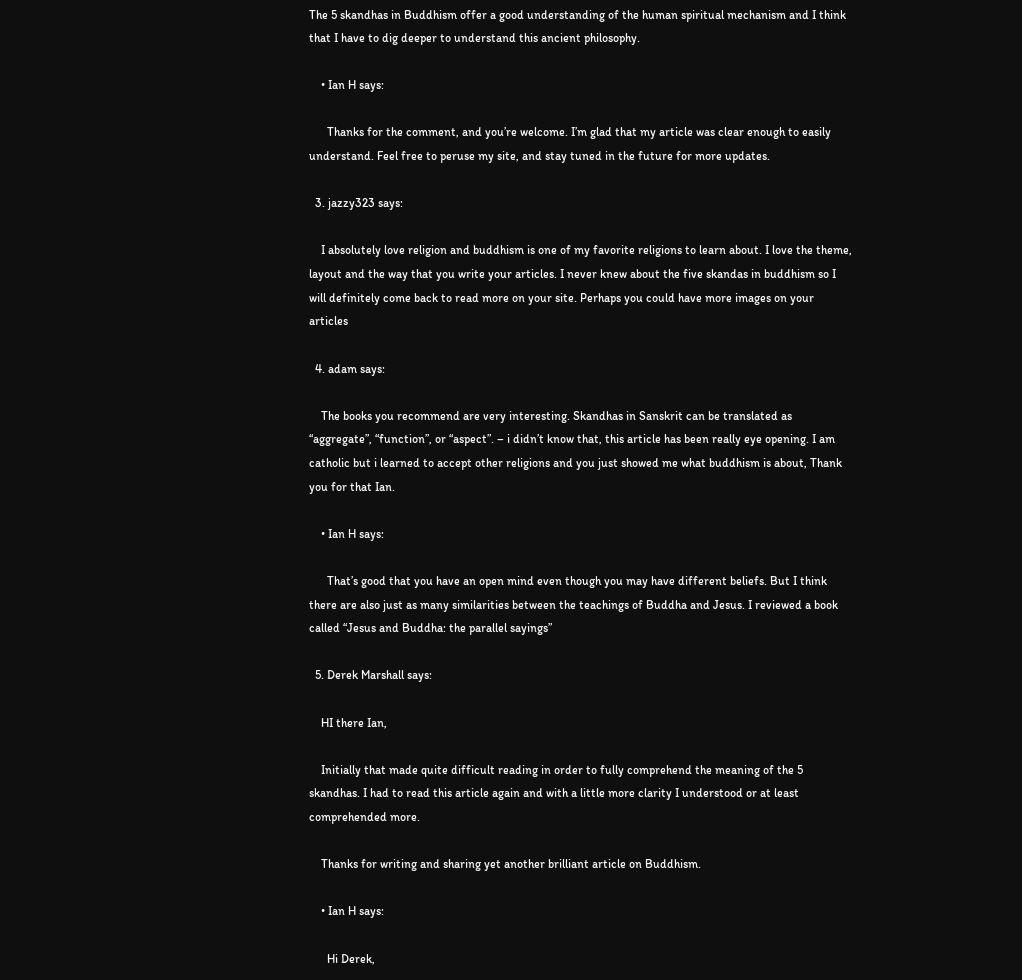The 5 skandhas in Buddhism offer a good understanding of the human spiritual mechanism and I think that I have to dig deeper to understand this ancient philosophy.

    • Ian H says:

      Thanks for the comment, and you’re welcome. I’m glad that my article was clear enough to easily understand. Feel free to peruse my site, and stay tuned in the future for more updates.

  3. jazzy323 says:

    I absolutely love religion and buddhism is one of my favorite religions to learn about. I love the theme, layout and the way that you write your articles. I never knew about the five skandas in buddhism so I will definitely come back to read more on your site. Perhaps you could have more images on your articles

  4. adam says:

    The books you recommend are very interesting. Skandhas in Sanskrit can be translated as “aggregate”, “function”, or “aspect”. – i didn’t know that, this article has been really eye opening. I am catholic but i learned to accept other religions and you just showed me what buddhism is about, Thank you for that Ian.

    • Ian H says:

      That’s good that you have an open mind even though you may have different beliefs. But I think there are also just as many similarities between the teachings of Buddha and Jesus. I reviewed a book called “Jesus and Buddha: the parallel sayings”

  5. Derek Marshall says:

    HI there Ian,

    Initially that made quite difficult reading in order to fully comprehend the meaning of the 5 skandhas. I had to read this article again and with a little more clarity I understood or at least comprehended more.

    Thanks for writing and sharing yet another brilliant article on Buddhism.

    • Ian H says:

      Hi Derek,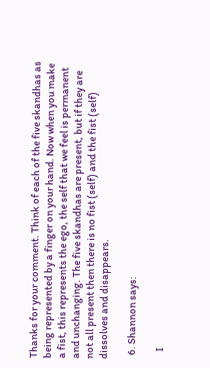Thanks for your comment. Think of each of the five skandhas as being represented by a finger on your hand. Now when you make a fist, this represents the ego, the self that we feel is permanent and unchanging. The five skandhas are present, but if they are not all present then there is no fist (self) and the fist (self) dissolves and disappears.

  6. Shannon says:

    I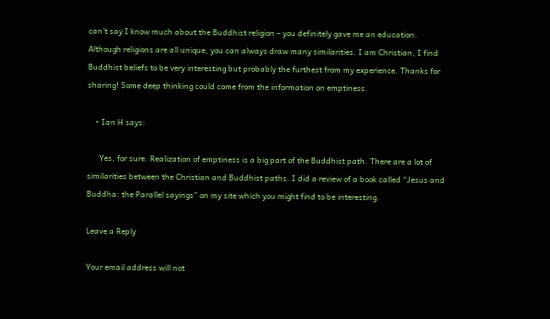can’t say I know much about the Buddhist religion – you definitely gave me an education. Although religions are all unique, you can always draw many similarities. I am Christian, I find Buddhist beliefs to be very interesting but probably the furthest from my experience. Thanks for sharing! Some deep thinking could come from the information on emptiness.

    • Ian H says:

      Yes, for sure. Realization of emptiness is a big part of the Buddhist path. There are a lot of similarities between the Christian and Buddhist paths. I did a review of a book called “Jesus and Buddha: the Parallel sayings” on my site which you might find to be interesting.

Leave a Reply

Your email address will not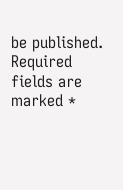be published. Required fields are marked *